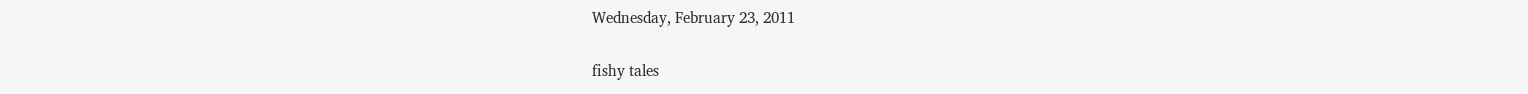Wednesday, February 23, 2011

fishy tales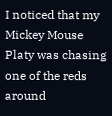I noticed that my Mickey Mouse Platy was chasing one of the reds around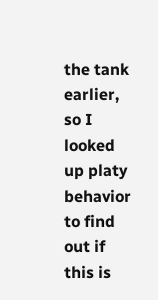the tank earlier, so I looked up platy behavior to find out if this is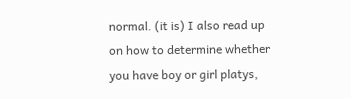normal. (it is) I also read up on how to determine whether you have boy or girl platys,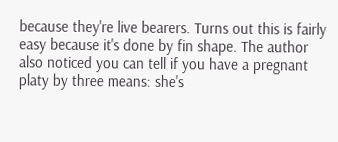because they're live bearers. Turns out this is fairly easy because it's done by fin shape. The author also noticed you can tell if you have a pregnant platy by three means: she's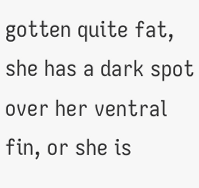gotten quite fat, she has a dark spot over her ventral fin, or she is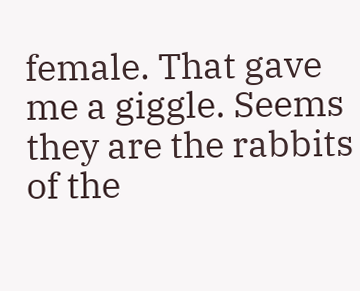female. That gave me a giggle. Seems they are the rabbits of the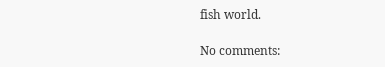fish world.

No comments: